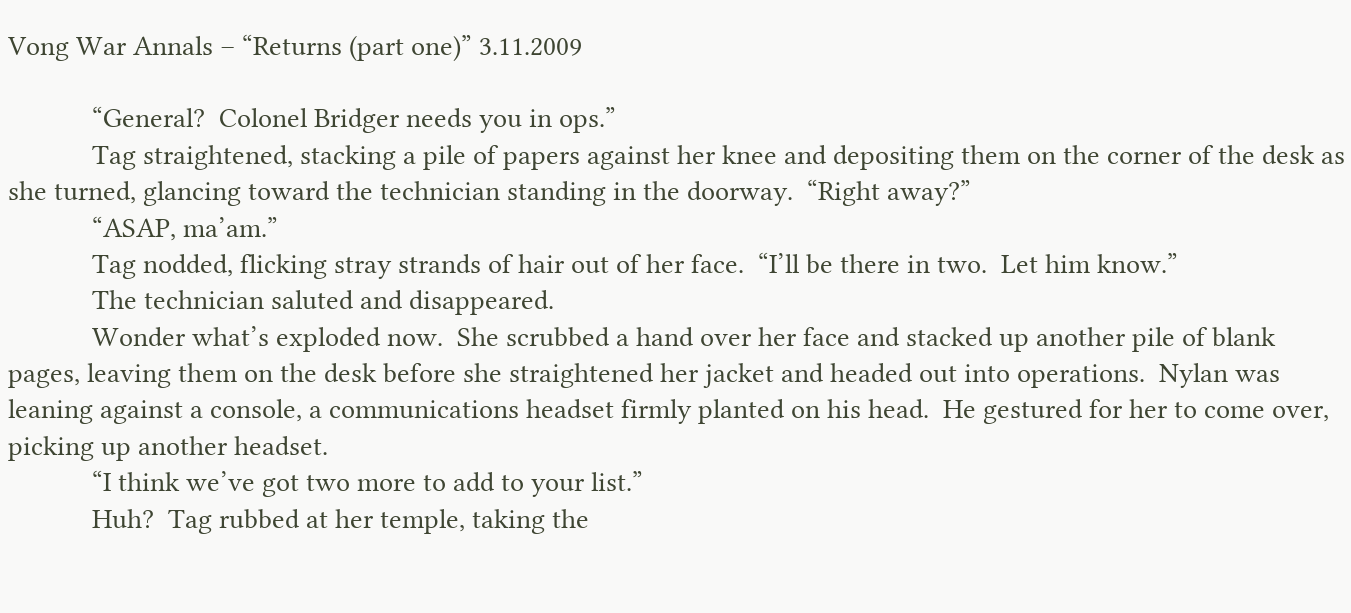Vong War Annals – “Returns (part one)” 3.11.2009

            “General?  Colonel Bridger needs you in ops.”
            Tag straightened, stacking a pile of papers against her knee and depositing them on the corner of the desk as she turned, glancing toward the technician standing in the doorway.  “Right away?”
            “ASAP, ma’am.”
            Tag nodded, flicking stray strands of hair out of her face.  “I’ll be there in two.  Let him know.”
            The technician saluted and disappeared.
            Wonder what’s exploded now.  She scrubbed a hand over her face and stacked up another pile of blank pages, leaving them on the desk before she straightened her jacket and headed out into operations.  Nylan was leaning against a console, a communications headset firmly planted on his head.  He gestured for her to come over, picking up another headset.
            “I think we’ve got two more to add to your list.”
            Huh?  Tag rubbed at her temple, taking the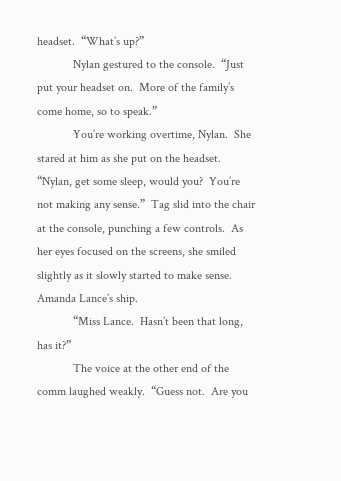headset.  “What’s up?”
            Nylan gestured to the console.  “Just put your headset on.  More of the family’s come home, so to speak.”
            You’re working overtime, Nylan.  She stared at him as she put on the headset.  “Nylan, get some sleep, would you?  You’re not making any sense.”  Tag slid into the chair at the console, punching a few controls.  As her eyes focused on the screens, she smiled slightly as it slowly started to make sense.  Amanda Lance’s ship.
            “Miss Lance.  Hasn’t been that long, has it?”
            The voice at the other end of the comm laughed weakly.  “Guess not.  Are you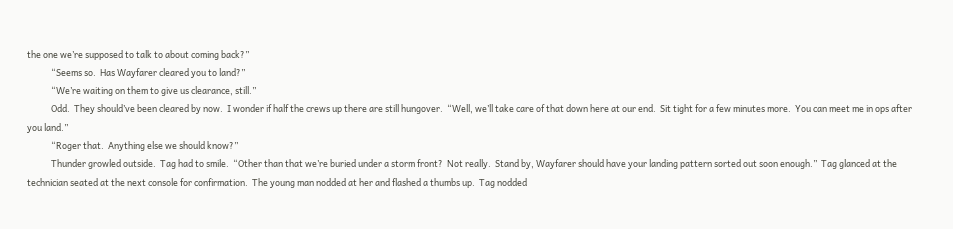the one we’re supposed to talk to about coming back?”
            “Seems so.  Has Wayfarer cleared you to land?”
            “We’re waiting on them to give us clearance, still.”
            Odd.  They should’ve been cleared by now.  I wonder if half the crews up there are still hungover.  “Well, we’ll take care of that down here at our end.  Sit tight for a few minutes more.  You can meet me in ops after you land.”
            “Roger that.  Anything else we should know?”
            Thunder growled outside.  Tag had to smile.  “Other than that we’re buried under a storm front?  Not really.  Stand by, Wayfarer should have your landing pattern sorted out soon enough.”  Tag glanced at the technician seated at the next console for confirmation.  The young man nodded at her and flashed a thumbs up.  Tag nodded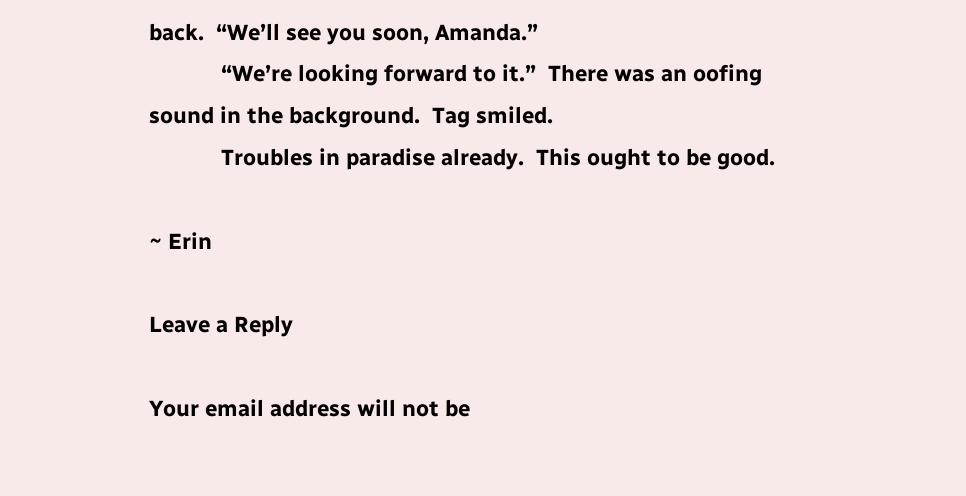back.  “We’ll see you soon, Amanda.”
            “We’re looking forward to it.”  There was an oofing sound in the background.  Tag smiled.
            Troubles in paradise already.  This ought to be good.

~ Erin

Leave a Reply

Your email address will not be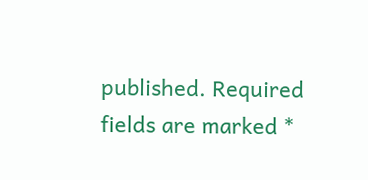published. Required fields are marked *